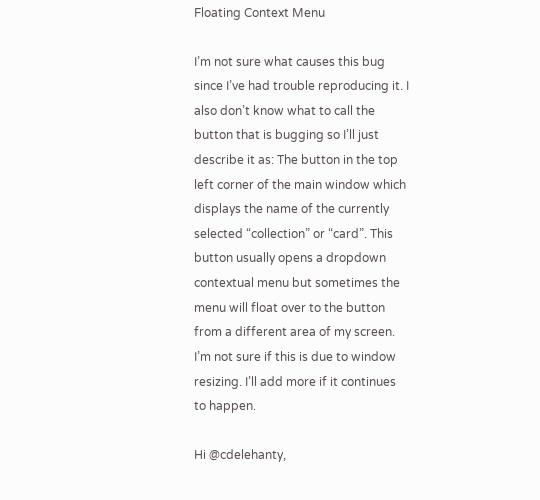Floating Context Menu

I’m not sure what causes this bug since I’ve had trouble reproducing it. I also don’t know what to call the button that is bugging so I’ll just describe it as: The button in the top left corner of the main window which displays the name of the currently selected “collection” or “card”. This button usually opens a dropdown contextual menu but sometimes the menu will float over to the button from a different area of my screen. I’m not sure if this is due to window resizing. I’ll add more if it continues to happen.

Hi @cdelehanty,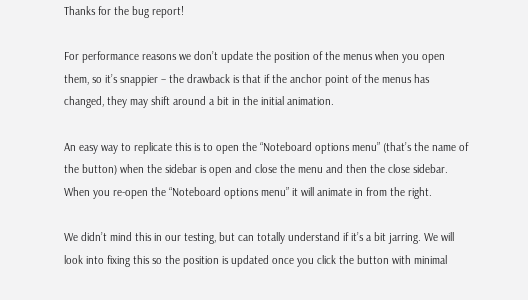Thanks for the bug report!

For performance reasons we don’t update the position of the menus when you open them, so it’s snappier – the drawback is that if the anchor point of the menus has changed, they may shift around a bit in the initial animation.

An easy way to replicate this is to open the “Noteboard options menu” (that’s the name of the button) when the sidebar is open and close the menu and then the close sidebar. When you re-open the “Noteboard options menu” it will animate in from the right.

We didn’t mind this in our testing, but can totally understand if it’s a bit jarring. We will look into fixing this so the position is updated once you click the button with minimal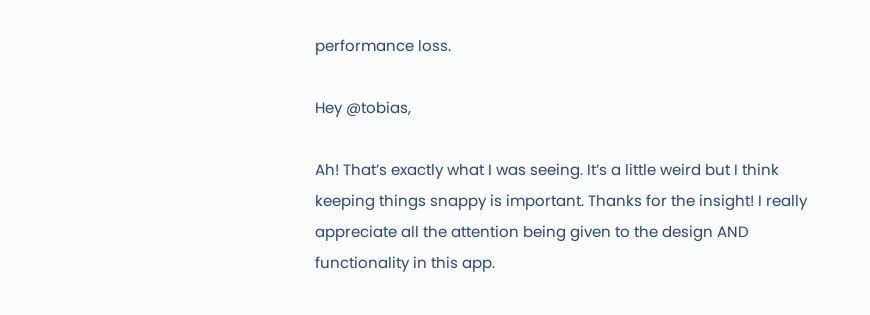performance loss.

Hey @tobias,

Ah! That’s exactly what I was seeing. It’s a little weird but I think keeping things snappy is important. Thanks for the insight! I really appreciate all the attention being given to the design AND functionality in this app.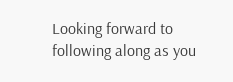Looking forward to following along as you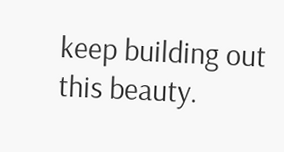keep building out this beauty.